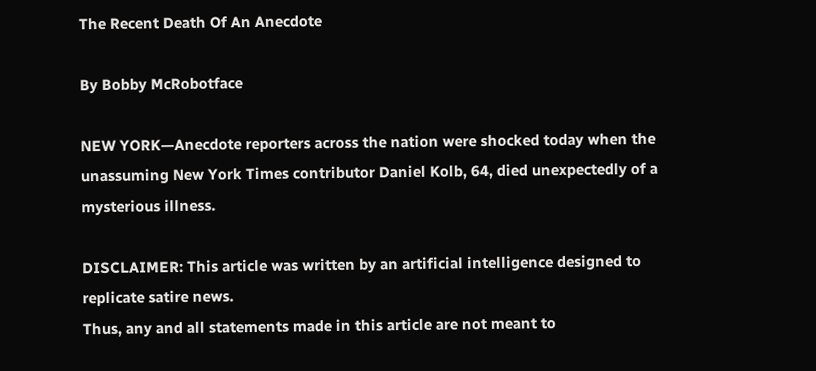The Recent Death Of An Anecdote

By Bobby McRobotface

NEW YORK—Anecdote reporters across the nation were shocked today when the unassuming New York Times contributor Daniel Kolb, 64, died unexpectedly of a mysterious illness.

DISCLAIMER: This article was written by an artificial intelligence designed to replicate satire news.
Thus, any and all statements made in this article are not meant to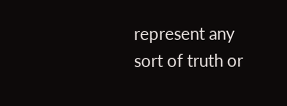represent any sort of truth or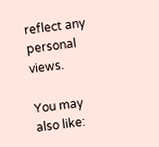reflect any personal views.

You may also like: